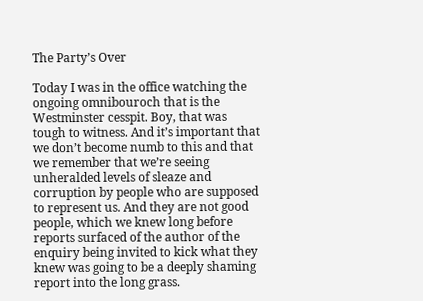The Party’s Over

Today I was in the office watching the ongoing omnibouroch that is the Westminster cesspit. Boy, that was tough to witness. And it’s important that we don’t become numb to this and that we remember that we’re seeing unheralded levels of sleaze and corruption by people who are supposed to represent us. And they are not good people, which we knew long before reports surfaced of the author of the enquiry being invited to kick what they knew was going to be a deeply shaming report into the long grass.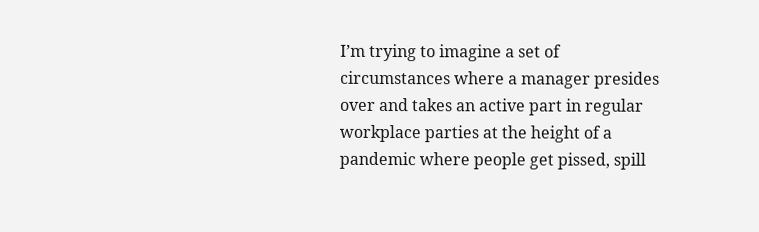I’m trying to imagine a set of circumstances where a manager presides over and takes an active part in regular workplace parties at the height of a pandemic where people get pissed, spill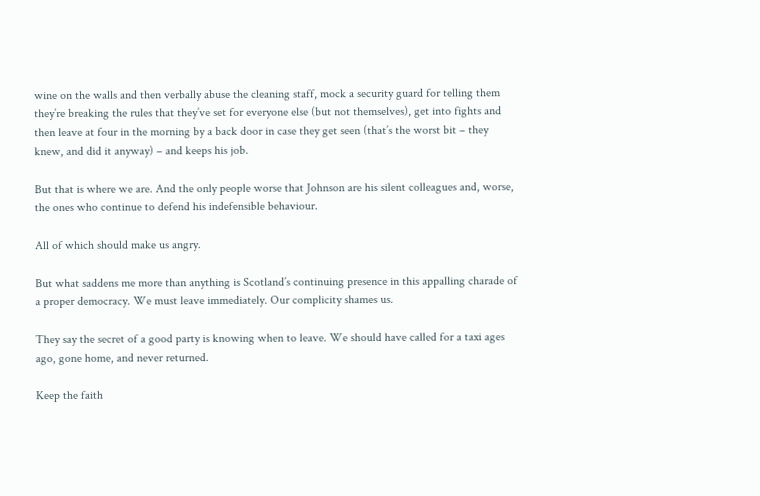wine on the walls and then verbally abuse the cleaning staff, mock a security guard for telling them they’re breaking the rules that they’ve set for everyone else (but not themselves), get into fights and then leave at four in the morning by a back door in case they get seen (that’s the worst bit – they knew, and did it anyway) – and keeps his job.

But that is where we are. And the only people worse that Johnson are his silent colleagues and, worse, the ones who continue to defend his indefensible behaviour.

All of which should make us angry.

But what saddens me more than anything is Scotland’s continuing presence in this appalling charade of a proper democracy. We must leave immediately. Our complicity shames us.

They say the secret of a good party is knowing when to leave. We should have called for a taxi ages ago, gone home, and never returned.

Keep the faith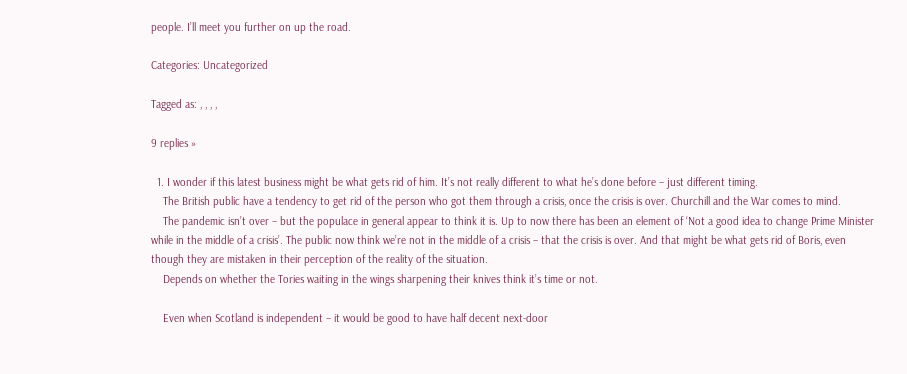people. I’ll meet you further on up the road.

Categories: Uncategorized

Tagged as: , , , ,

9 replies »

  1. I wonder if this latest business might be what gets rid of him. It’s not really different to what he’s done before – just different timing.
    The British public have a tendency to get rid of the person who got them through a crisis, once the crisis is over. Churchill and the War comes to mind.
    The pandemic isn’t over – but the populace in general appear to think it is. Up to now there has been an element of ‘Not a good idea to change Prime Minister while in the middle of a crisis’. The public now think we’re not in the middle of a crisis – that the crisis is over. And that might be what gets rid of Boris, even though they are mistaken in their perception of the reality of the situation.
    Depends on whether the Tories waiting in the wings sharpening their knives think it’s time or not.

    Even when Scotland is independent – it would be good to have half decent next-door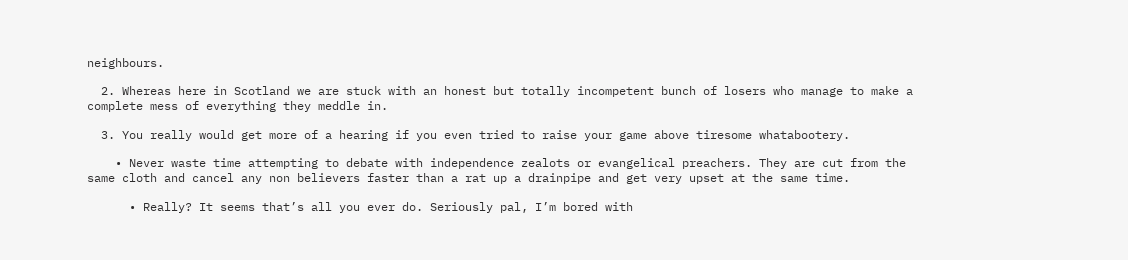neighbours.

  2. Whereas here in Scotland we are stuck with an honest but totally incompetent bunch of losers who manage to make a complete mess of everything they meddle in.

  3. You really would get more of a hearing if you even tried to raise your game above tiresome whatabootery.

    • Never waste time attempting to debate with independence zealots or evangelical preachers. They are cut from the same cloth and cancel any non believers faster than a rat up a drainpipe and get very upset at the same time.

      • Really? It seems that’s all you ever do. Seriously pal, I’m bored with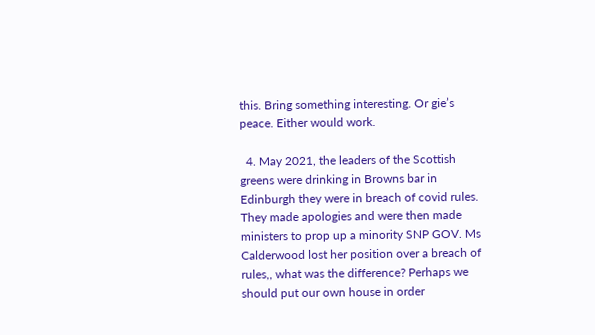this. Bring something interesting. Or gie’s peace. Either would work.

  4. May 2021, the leaders of the Scottish greens were drinking in Browns bar in Edinburgh they were in breach of covid rules. They made apologies and were then made ministers to prop up a minority SNP GOV. Ms Calderwood lost her position over a breach of rules,, what was the difference? Perhaps we should put our own house in order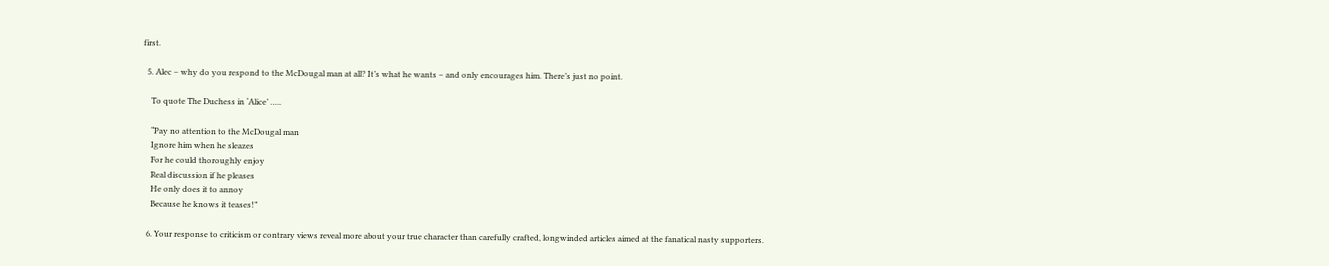first.

  5. Alec – why do you respond to the McDougal man at all? It’s what he wants – and only encourages him. There’s just no point.

    To quote The Duchess in ‘Alice’ …..

    “Pay no attention to the McDougal man
    Ignore him when he sleazes
    For he could thoroughly enjoy
    Real discussion if he pleases
    He only does it to annoy
    Because he knows it teases!”

  6. Your response to criticism or contrary views reveal more about your true character than carefully crafted, longwinded articles aimed at the fanatical nasty supporters.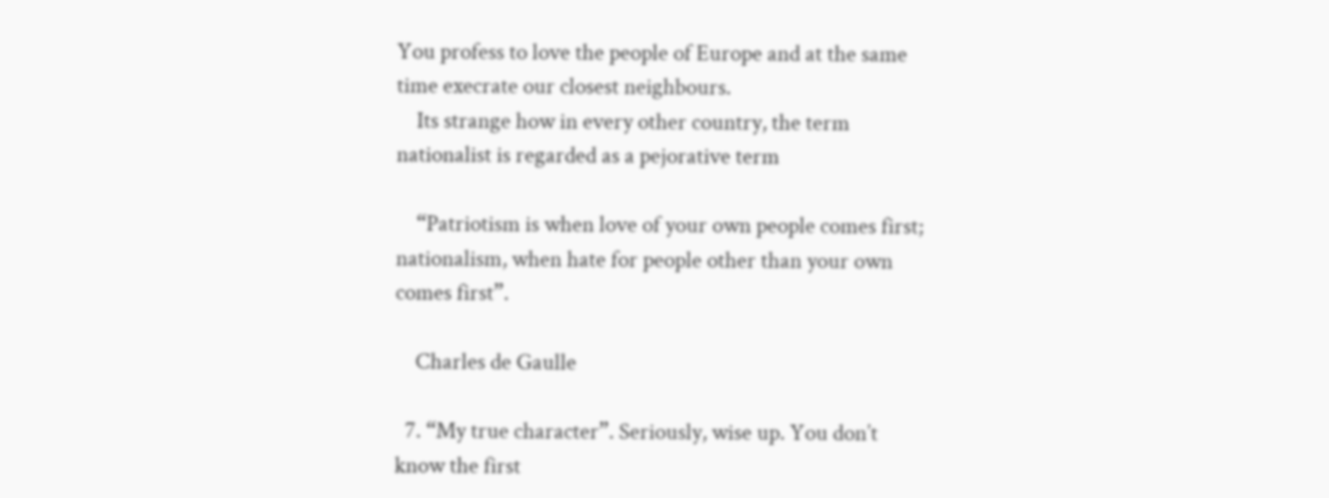You profess to love the people of Europe and at the same time execrate our closest neighbours.
    Its strange how in every other country, the term nationalist is regarded as a pejorative term

    “Patriotism is when love of your own people comes first; nationalism, when hate for people other than your own comes first”.

    Charles de Gaulle

  7. “My true character”. Seriously, wise up. You don’t know the first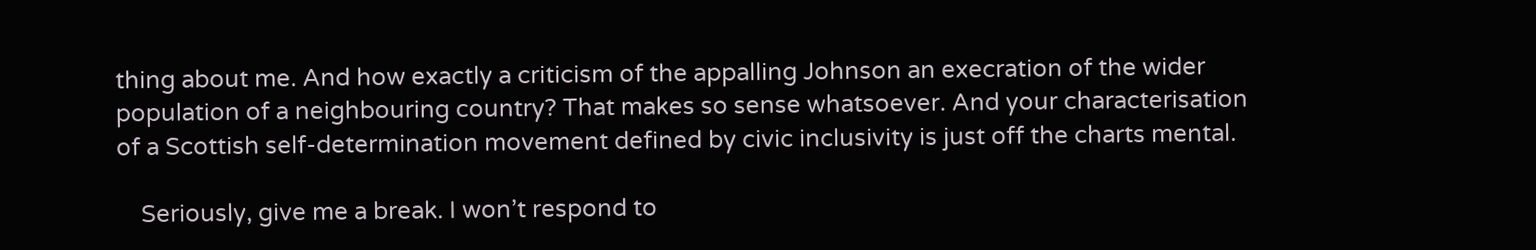thing about me. And how exactly a criticism of the appalling Johnson an execration of the wider population of a neighbouring country? That makes so sense whatsoever. And your characterisation of a Scottish self-determination movement defined by civic inclusivity is just off the charts mental.

    Seriously, give me a break. I won’t respond to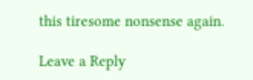this tiresome nonsense again.

Leave a Reply